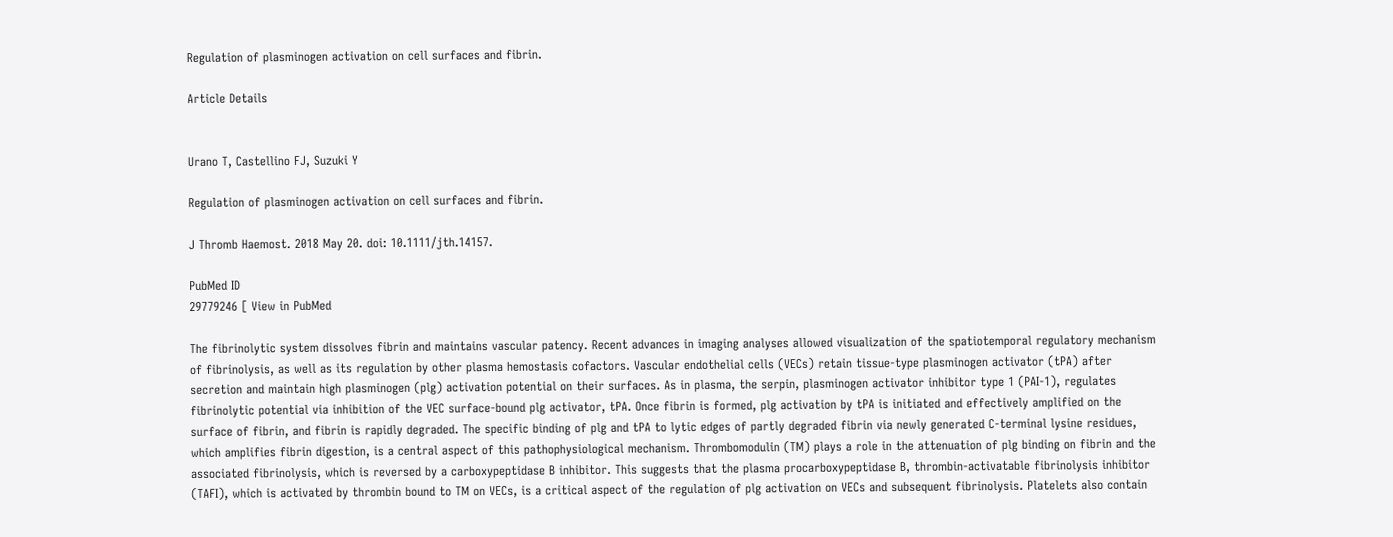Regulation of plasminogen activation on cell surfaces and fibrin.

Article Details


Urano T, Castellino FJ, Suzuki Y

Regulation of plasminogen activation on cell surfaces and fibrin.

J Thromb Haemost. 2018 May 20. doi: 10.1111/jth.14157.

PubMed ID
29779246 [ View in PubMed

The fibrinolytic system dissolves fibrin and maintains vascular patency. Recent advances in imaging analyses allowed visualization of the spatiotemporal regulatory mechanism of fibrinolysis, as well as its regulation by other plasma hemostasis cofactors. Vascular endothelial cells (VECs) retain tissue-type plasminogen activator (tPA) after secretion and maintain high plasminogen (plg) activation potential on their surfaces. As in plasma, the serpin, plasminogen activator inhibitor type 1 (PAI-1), regulates fibrinolytic potential via inhibition of the VEC surface-bound plg activator, tPA. Once fibrin is formed, plg activation by tPA is initiated and effectively amplified on the surface of fibrin, and fibrin is rapidly degraded. The specific binding of plg and tPA to lytic edges of partly degraded fibrin via newly generated C-terminal lysine residues, which amplifies fibrin digestion, is a central aspect of this pathophysiological mechanism. Thrombomodulin (TM) plays a role in the attenuation of plg binding on fibrin and the associated fibrinolysis, which is reversed by a carboxypeptidase B inhibitor. This suggests that the plasma procarboxypeptidase B, thrombin-activatable fibrinolysis inhibitor (TAFI), which is activated by thrombin bound to TM on VECs, is a critical aspect of the regulation of plg activation on VECs and subsequent fibrinolysis. Platelets also contain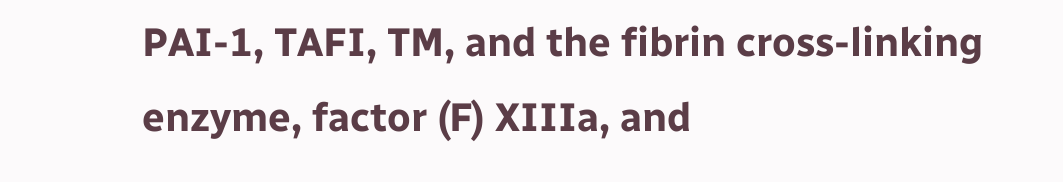PAI-1, TAFI, TM, and the fibrin cross-linking enzyme, factor (F) XIIIa, and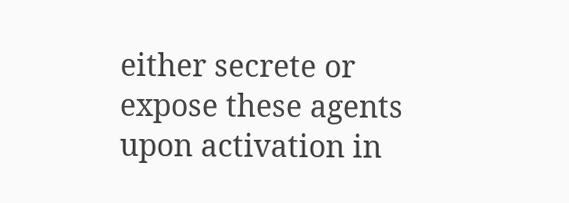either secrete or expose these agents upon activation in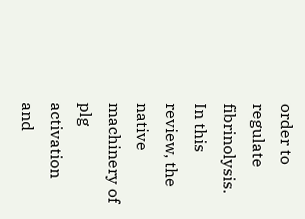order to regulate fibrinolysis. In this review, the native machinery of plg activation and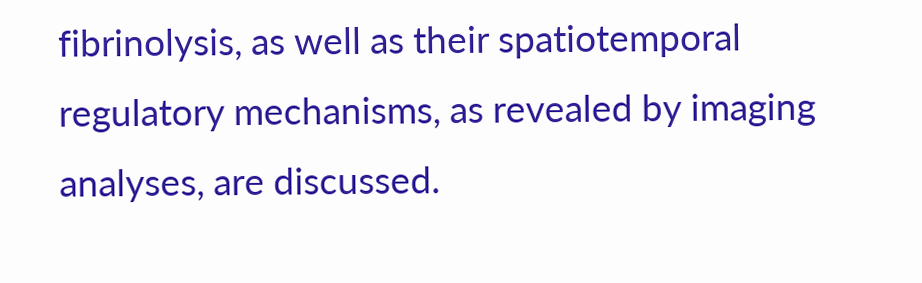fibrinolysis, as well as their spatiotemporal regulatory mechanisms, as revealed by imaging analyses, are discussed.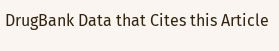DrugBank Data that Cites this Article